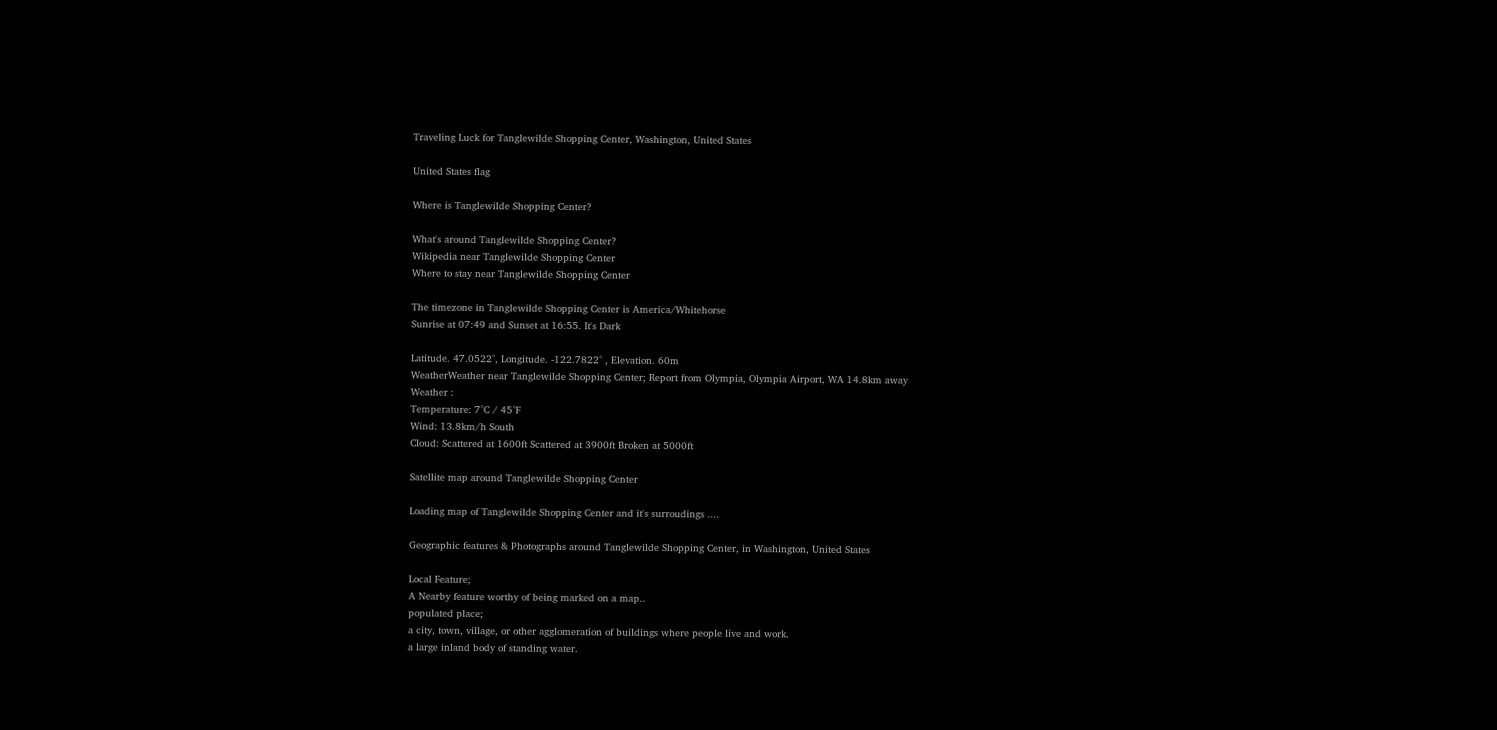Traveling Luck for Tanglewilde Shopping Center, Washington, United States

United States flag

Where is Tanglewilde Shopping Center?

What's around Tanglewilde Shopping Center?
Wikipedia near Tanglewilde Shopping Center
Where to stay near Tanglewilde Shopping Center

The timezone in Tanglewilde Shopping Center is America/Whitehorse
Sunrise at 07:49 and Sunset at 16:55. It's Dark

Latitude. 47.0522°, Longitude. -122.7822° , Elevation. 60m
WeatherWeather near Tanglewilde Shopping Center; Report from Olympia, Olympia Airport, WA 14.8km away
Weather :
Temperature: 7°C / 45°F
Wind: 13.8km/h South
Cloud: Scattered at 1600ft Scattered at 3900ft Broken at 5000ft

Satellite map around Tanglewilde Shopping Center

Loading map of Tanglewilde Shopping Center and it's surroudings ....

Geographic features & Photographs around Tanglewilde Shopping Center, in Washington, United States

Local Feature;
A Nearby feature worthy of being marked on a map..
populated place;
a city, town, village, or other agglomeration of buildings where people live and work.
a large inland body of standing water.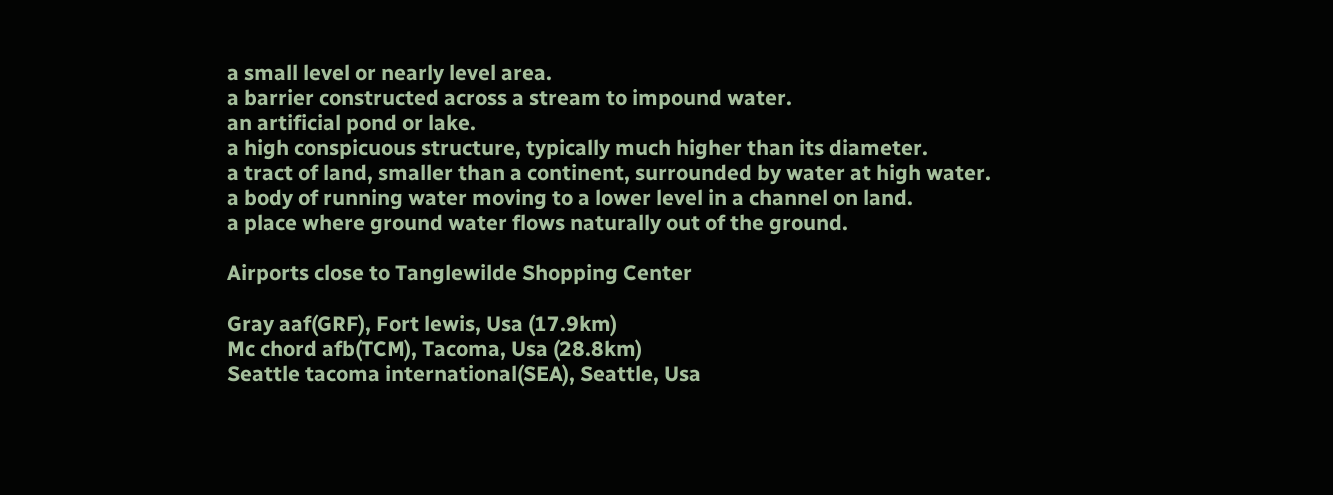a small level or nearly level area.
a barrier constructed across a stream to impound water.
an artificial pond or lake.
a high conspicuous structure, typically much higher than its diameter.
a tract of land, smaller than a continent, surrounded by water at high water.
a body of running water moving to a lower level in a channel on land.
a place where ground water flows naturally out of the ground.

Airports close to Tanglewilde Shopping Center

Gray aaf(GRF), Fort lewis, Usa (17.9km)
Mc chord afb(TCM), Tacoma, Usa (28.8km)
Seattle tacoma international(SEA), Seattle, Usa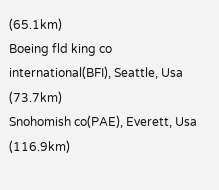(65.1km)
Boeing fld king co international(BFI), Seattle, Usa (73.7km)
Snohomish co(PAE), Everett, Usa (116.9km)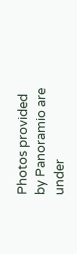Photos provided by Panoramio are under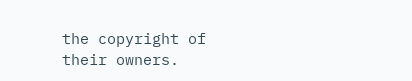the copyright of their owners.